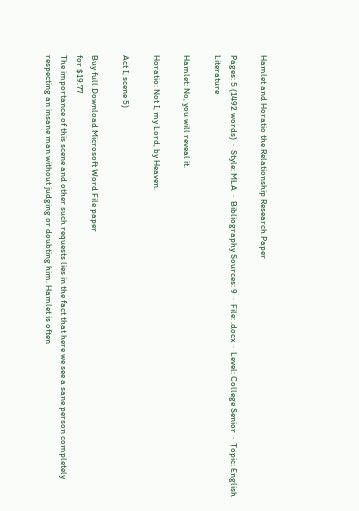Hamlet and Horatio the Relationship Research Paper

Pages: 5 (1492 words)  ·  Style: MLA  ·  Bibliography Sources: 9  ·  File: .docx  ·  Level: College Senior  ·  Topic: English Literature

Hamlet: No, you will reveal it.

Horatio: Not I, my Lord, by Heaven.

Act I, scene 5)

Buy full Download Microsoft Word File paper
for $19.77
The importance of this scene and other such requests lies in the fact that here we see a sane person completely respecting an insane man without judging or doubting him. Hamlet is often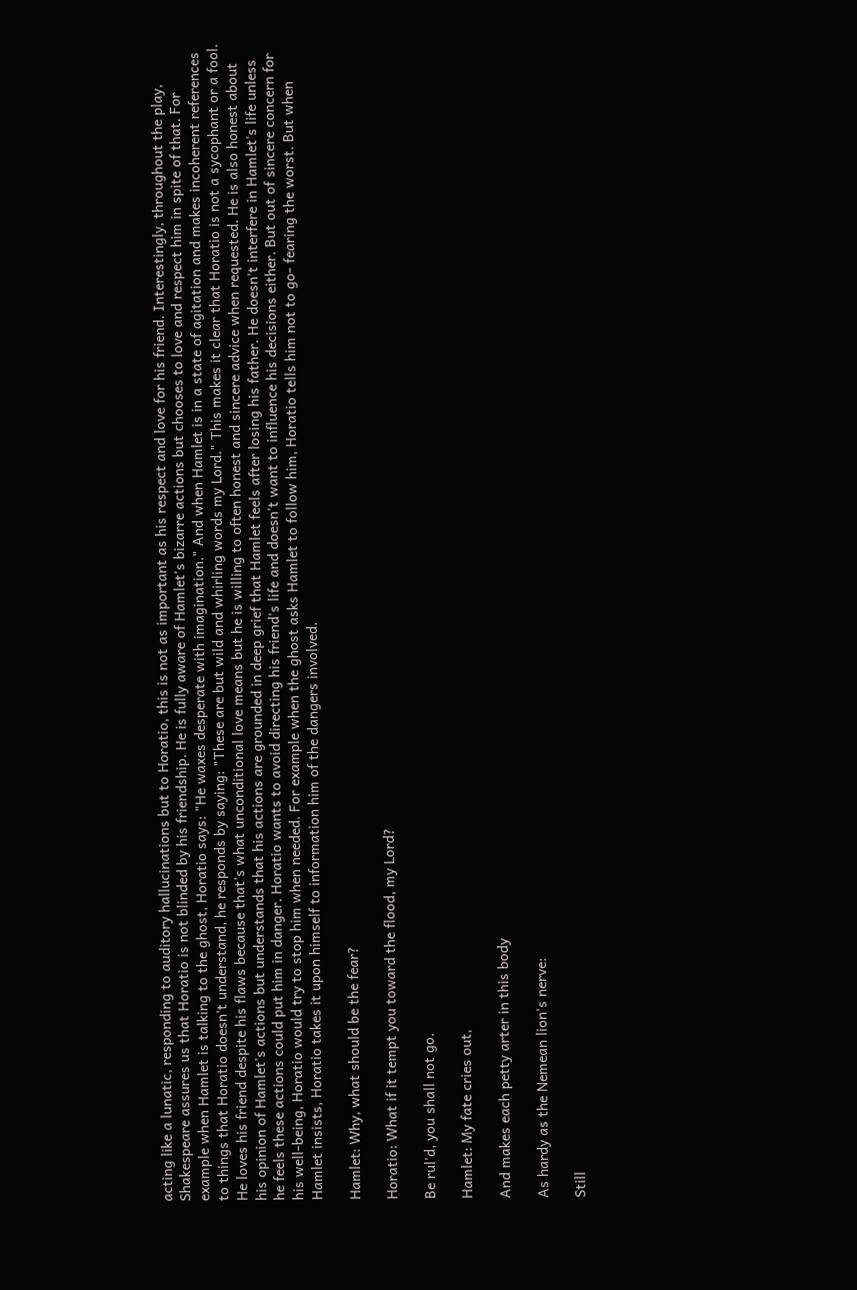acting like a lunatic, responding to auditory hallucinations but to Horatio, this is not as important as his respect and love for his friend. Interestingly, throughout the play, Shakespeare assures us that Horatio is not blinded by his friendship. He is fully aware of Hamlet's bizarre actions but chooses to love and respect him in spite of that. For example when Hamlet is talking to the ghost, Horatio says: "He waxes desperate with imagination." And when Hamlet is in a state of agitation and makes incoherent references to things that Horatio doesn't understand, he responds by saying: "These are but wild and whirling words my Lord." This makes it clear that Horatio is not a sycophant or a fool. He loves his friend despite his flaws because that's what unconditional love means but he is willing to often honest and sincere advice when requested. He is also honest about his opinion of Hamlet's actions but understands that his actions are grounded in deep grief that Hamlet feels after losing his father. He doesn't interfere in Hamlet's life unless he feels these actions could put him in danger. Horatio wants to avoid directing his friend's life and doesn't want to influence his decisions either. But out of sincere concern for his well-being, Horatio would try to stop him when needed. For example when the ghost asks Hamlet to follow him, Horatio tells him not to go- fearing the worst. But when Hamlet insists, Horatio takes it upon himself to information him of the dangers involved.

Hamlet: Why, what should be the fear?

Horatio: What if it tempt you toward the flood, my Lord?

Be rul'd, you shall not go.

Hamlet: My fate cries out,

And makes each petty arter in this body

As hardy as the Nemean lion's nerve:

Still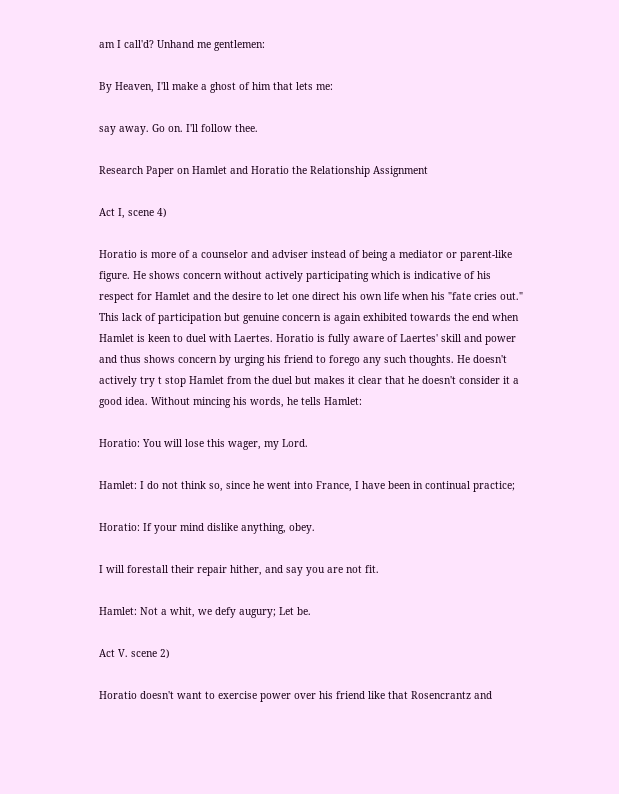am I call'd? Unhand me gentlemen:

By Heaven, I'll make a ghost of him that lets me:

say away. Go on. I'll follow thee.

Research Paper on Hamlet and Horatio the Relationship Assignment

Act I, scene 4)

Horatio is more of a counselor and adviser instead of being a mediator or parent-like figure. He shows concern without actively participating which is indicative of his respect for Hamlet and the desire to let one direct his own life when his "fate cries out." This lack of participation but genuine concern is again exhibited towards the end when Hamlet is keen to duel with Laertes. Horatio is fully aware of Laertes' skill and power and thus shows concern by urging his friend to forego any such thoughts. He doesn't actively try t stop Hamlet from the duel but makes it clear that he doesn't consider it a good idea. Without mincing his words, he tells Hamlet:

Horatio: You will lose this wager, my Lord.

Hamlet: I do not think so, since he went into France, I have been in continual practice;

Horatio: If your mind dislike anything, obey.

I will forestall their repair hither, and say you are not fit.

Hamlet: Not a whit, we defy augury; Let be.

Act V. scene 2)

Horatio doesn't want to exercise power over his friend like that Rosencrantz and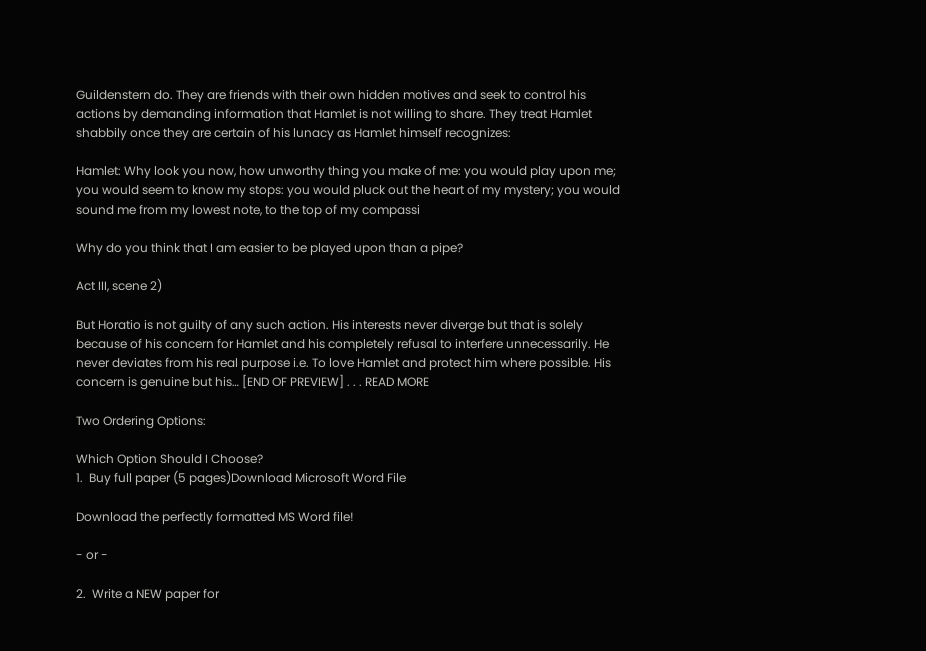Guildenstern do. They are friends with their own hidden motives and seek to control his actions by demanding information that Hamlet is not willing to share. They treat Hamlet shabbily once they are certain of his lunacy as Hamlet himself recognizes:

Hamlet: Why look you now, how unworthy thing you make of me: you would play upon me; you would seem to know my stops: you would pluck out the heart of my mystery; you would sound me from my lowest note, to the top of my compassi

Why do you think that I am easier to be played upon than a pipe?

Act III, scene 2)

But Horatio is not guilty of any such action. His interests never diverge but that is solely because of his concern for Hamlet and his completely refusal to interfere unnecessarily. He never deviates from his real purpose i.e. To love Hamlet and protect him where possible. His concern is genuine but his… [END OF PREVIEW] . . . READ MORE

Two Ordering Options:

Which Option Should I Choose?
1.  Buy full paper (5 pages)Download Microsoft Word File

Download the perfectly formatted MS Word file!

- or -

2.  Write a NEW paper for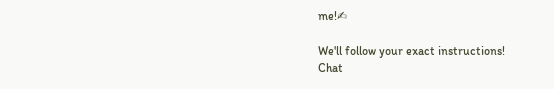me!✍

We'll follow your exact instructions!
Chat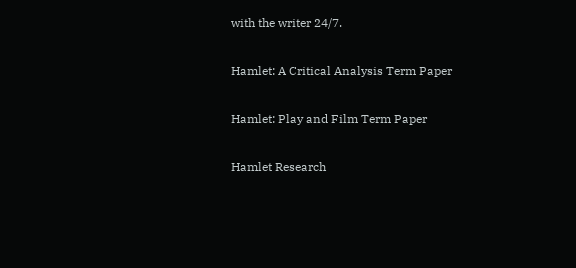with the writer 24/7.

Hamlet: A Critical Analysis Term Paper

Hamlet: Play and Film Term Paper

Hamlet Research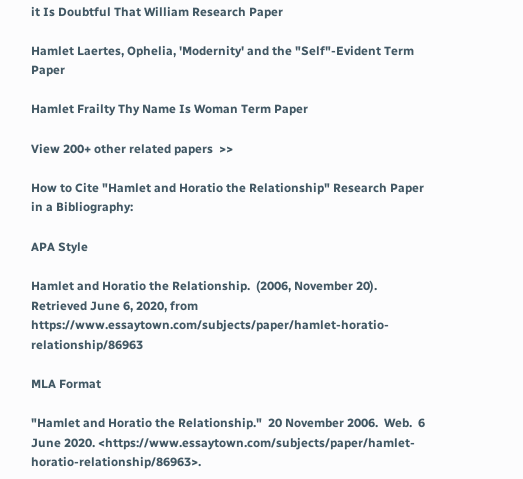it Is Doubtful That William Research Paper

Hamlet Laertes, Ophelia, 'Modernity' and the "Self"-Evident Term Paper

Hamlet Frailty Thy Name Is Woman Term Paper

View 200+ other related papers  >>

How to Cite "Hamlet and Horatio the Relationship" Research Paper in a Bibliography:

APA Style

Hamlet and Horatio the Relationship.  (2006, November 20).  Retrieved June 6, 2020, from https://www.essaytown.com/subjects/paper/hamlet-horatio-relationship/86963

MLA Format

"Hamlet and Horatio the Relationship."  20 November 2006.  Web.  6 June 2020. <https://www.essaytown.com/subjects/paper/hamlet-horatio-relationship/86963>.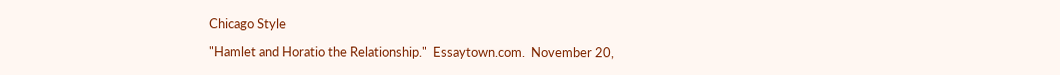Chicago Style

"Hamlet and Horatio the Relationship."  Essaytown.com.  November 20,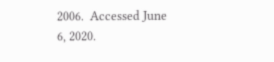2006.  Accessed June 6, 2020.